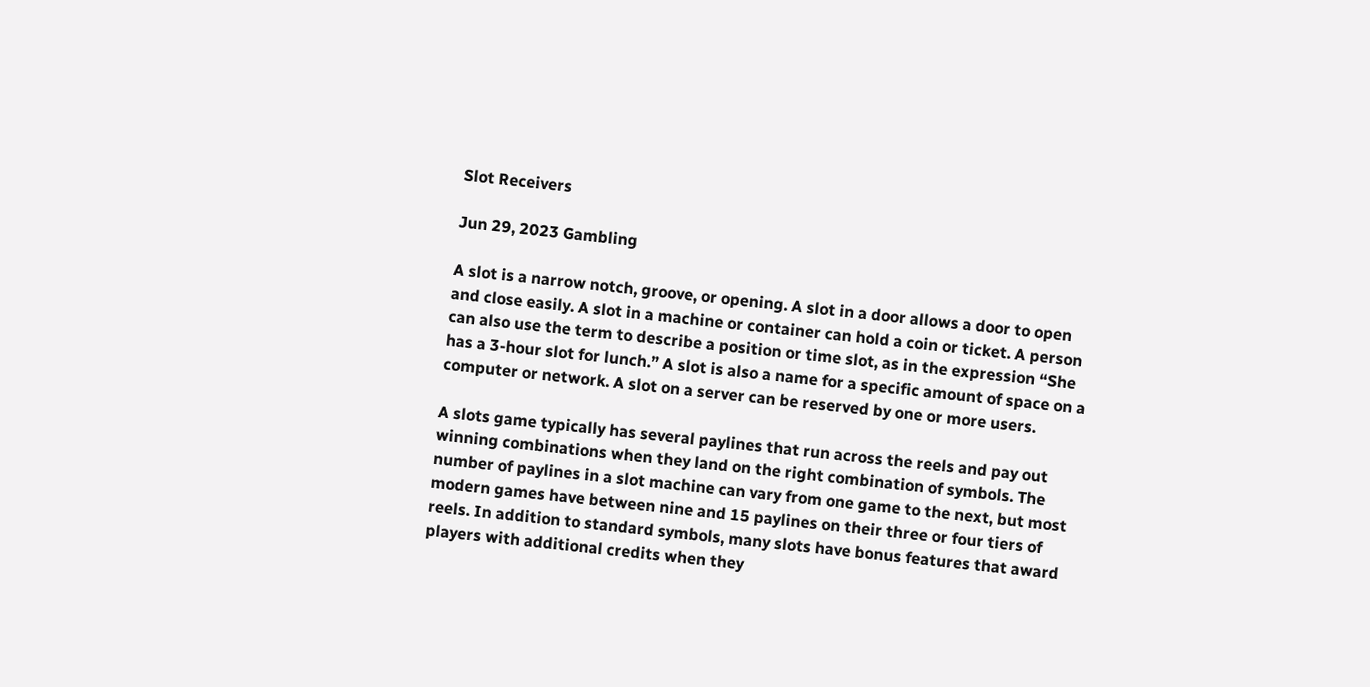Slot Receivers

Jun 29, 2023 Gambling

A slot is a narrow notch, groove, or opening. A slot in a door allows a door to open and close easily. A slot in a machine or container can hold a coin or ticket. A person can also use the term to describe a position or time slot, as in the expression “She has a 3-hour slot for lunch.” A slot is also a name for a specific amount of space on a computer or network. A slot on a server can be reserved by one or more users.

A slots game typically has several paylines that run across the reels and pay out winning combinations when they land on the right combination of symbols. The number of paylines in a slot machine can vary from one game to the next, but most modern games have between nine and 15 paylines on their three or four tiers of reels. In addition to standard symbols, many slots have bonus features that award players with additional credits when they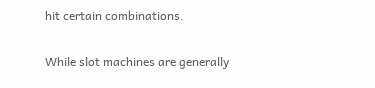hit certain combinations.

While slot machines are generally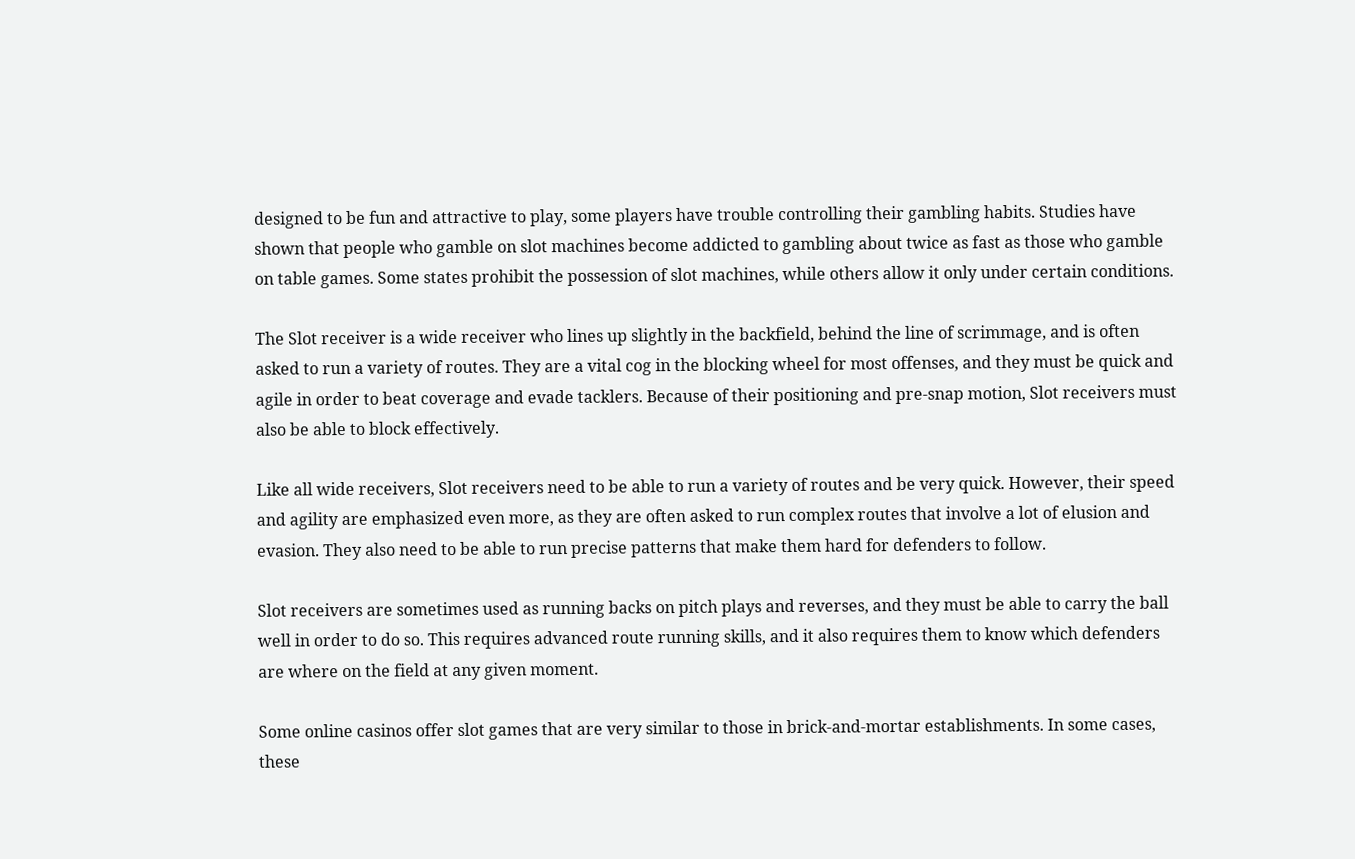designed to be fun and attractive to play, some players have trouble controlling their gambling habits. Studies have shown that people who gamble on slot machines become addicted to gambling about twice as fast as those who gamble on table games. Some states prohibit the possession of slot machines, while others allow it only under certain conditions.

The Slot receiver is a wide receiver who lines up slightly in the backfield, behind the line of scrimmage, and is often asked to run a variety of routes. They are a vital cog in the blocking wheel for most offenses, and they must be quick and agile in order to beat coverage and evade tacklers. Because of their positioning and pre-snap motion, Slot receivers must also be able to block effectively.

Like all wide receivers, Slot receivers need to be able to run a variety of routes and be very quick. However, their speed and agility are emphasized even more, as they are often asked to run complex routes that involve a lot of elusion and evasion. They also need to be able to run precise patterns that make them hard for defenders to follow.

Slot receivers are sometimes used as running backs on pitch plays and reverses, and they must be able to carry the ball well in order to do so. This requires advanced route running skills, and it also requires them to know which defenders are where on the field at any given moment.

Some online casinos offer slot games that are very similar to those in brick-and-mortar establishments. In some cases, these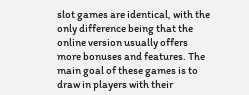slot games are identical, with the only difference being that the online version usually offers more bonuses and features. The main goal of these games is to draw in players with their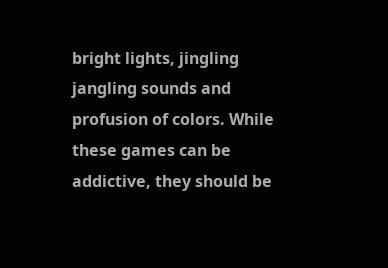bright lights, jingling jangling sounds and profusion of colors. While these games can be addictive, they should be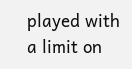played with a limit on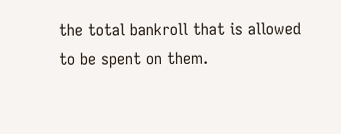the total bankroll that is allowed to be spent on them.